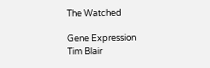The Watched

Gene Expression
Tim Blair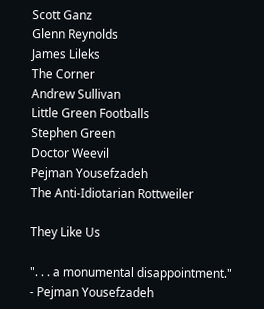Scott Ganz
Glenn Reynolds
James Lileks
The Corner
Andrew Sullivan
Little Green Footballs
Stephen Green
Doctor Weevil
Pejman Yousefzadeh
The Anti-Idiotarian Rottweiler

They Like Us

". . . a monumental disappointment."
- Pejman Yousefzadeh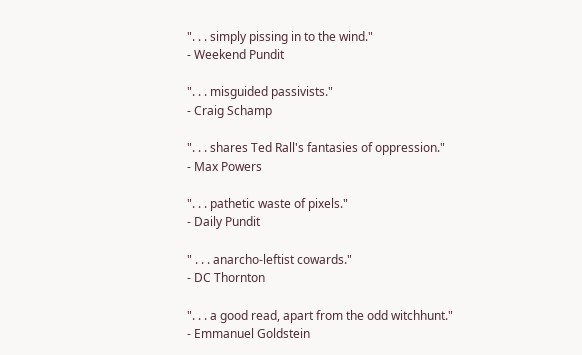". . . simply pissing in to the wind."
- Weekend Pundit

". . . misguided passivists."
- Craig Schamp

". . . shares Ted Rall's fantasies of oppression."
- Max Powers

". . . pathetic waste of pixels."
- Daily Pundit

" . . . anarcho-leftist cowards."
- DC Thornton

". . . a good read, apart from the odd witchhunt."
- Emmanuel Goldstein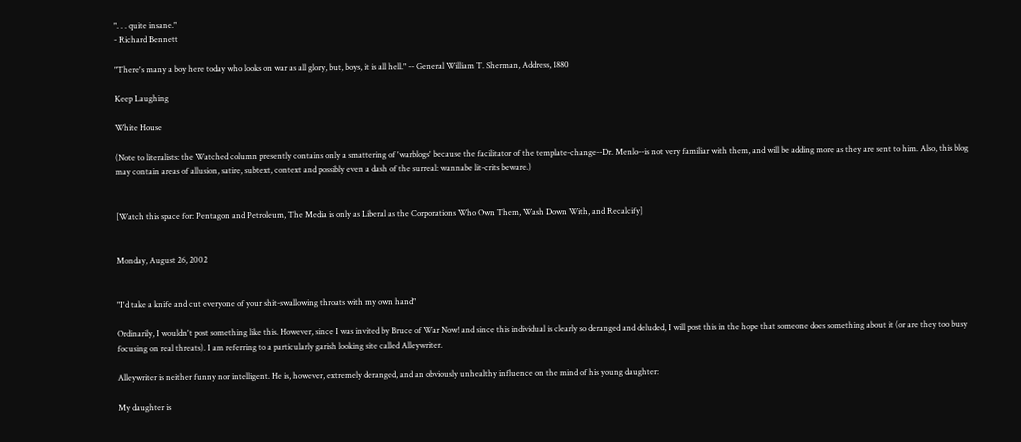". . . quite insane."
- Richard Bennett

"There's many a boy here today who looks on war as all glory, but, boys, it is all hell." -- General William T. Sherman, Address, 1880

Keep Laughing

White House

(Note to literalists: the Watched column presently contains only a smattering of 'warblogs' because the facilitator of the template-change--Dr. Menlo--is not very familiar with them, and will be adding more as they are sent to him. Also, this blog may contain areas of allusion, satire, subtext, context and possibly even a dash of the surreal: wannabe lit-crits beware.)


[Watch this space for: Pentagon and Petroleum, The Media is only as Liberal as the Corporations Who Own Them, Wash Down With, and Recalcify]


Monday, August 26, 2002


"I'd take a knife and cut everyone of your shit-swallowing throats with my own hand"

Ordinarily, I wouldn't post something like this. However, since I was invited by Bruce of War Now! and since this individual is clearly so deranged and deluded, I will post this in the hope that someone does something about it (or are they too busy focusing on real threats). I am referring to a particularly garish looking site called Alleywriter.

Alleywriter is neither funny nor intelligent. He is, however, extremely deranged, and an obviously unhealthy influence on the mind of his young daughter:

My daughter is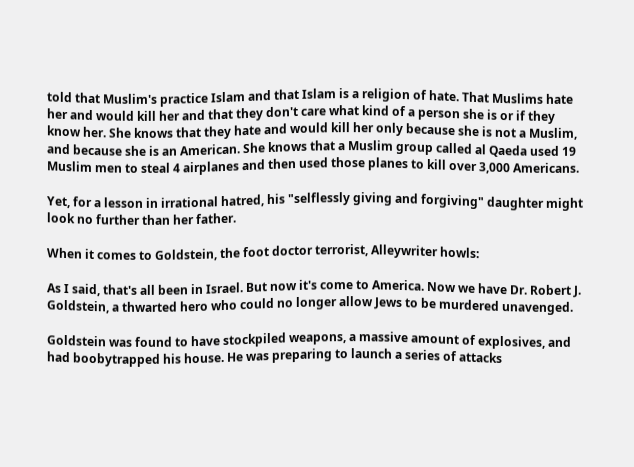told that Muslim's practice Islam and that Islam is a religion of hate. That Muslims hate her and would kill her and that they don't care what kind of a person she is or if they know her. She knows that they hate and would kill her only because she is not a Muslim, and because she is an American. She knows that a Muslim group called al Qaeda used 19 Muslim men to steal 4 airplanes and then used those planes to kill over 3,000 Americans.

Yet, for a lesson in irrational hatred, his "selflessly giving and forgiving" daughter might look no further than her father.

When it comes to Goldstein, the foot doctor terrorist, Alleywriter howls:

As I said, that's all been in Israel. But now it's come to America. Now we have Dr. Robert J. Goldstein, a thwarted hero who could no longer allow Jews to be murdered unavenged.

Goldstein was found to have stockpiled weapons, a massive amount of explosives, and had boobytrapped his house. He was preparing to launch a series of attacks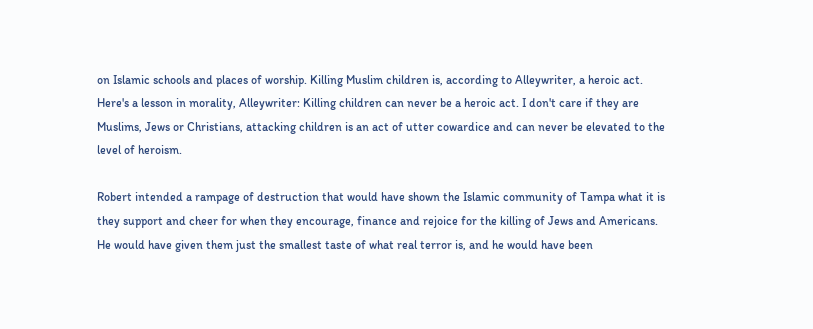on Islamic schools and places of worship. Killing Muslim children is, according to Alleywriter, a heroic act. Here's a lesson in morality, Alleywriter: Killing children can never be a heroic act. I don't care if they are Muslims, Jews or Christians, attacking children is an act of utter cowardice and can never be elevated to the level of heroism.

Robert intended a rampage of destruction that would have shown the Islamic community of Tampa what it is they support and cheer for when they encourage, finance and rejoice for the killing of Jews and Americans. He would have given them just the smallest taste of what real terror is, and he would have been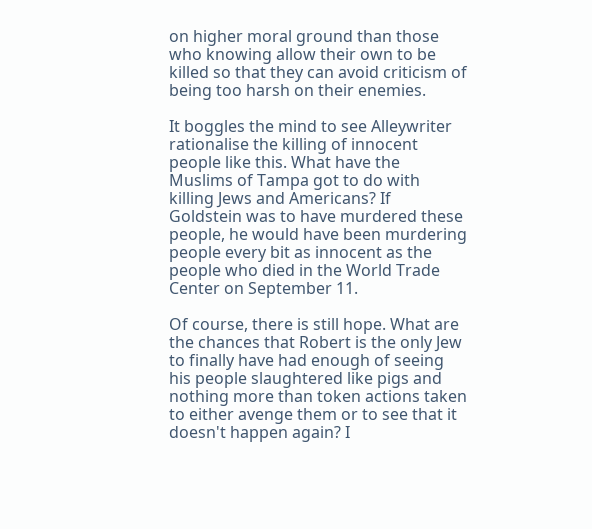on higher moral ground than those who knowing allow their own to be killed so that they can avoid criticism of being too harsh on their enemies.

It boggles the mind to see Alleywriter rationalise the killing of innocent people like this. What have the Muslims of Tampa got to do with killing Jews and Americans? If Goldstein was to have murdered these people, he would have been murdering people every bit as innocent as the people who died in the World Trade Center on September 11.

Of course, there is still hope. What are the chances that Robert is the only Jew to finally have had enough of seeing his people slaughtered like pigs and nothing more than token actions taken to either avenge them or to see that it doesn't happen again? I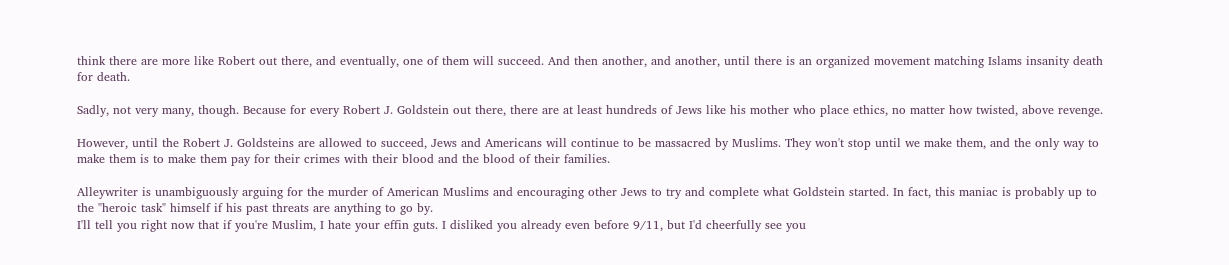think there are more like Robert out there, and eventually, one of them will succeed. And then another, and another, until there is an organized movement matching Islams insanity death for death.

Sadly, not very many, though. Because for every Robert J. Goldstein out there, there are at least hundreds of Jews like his mother who place ethics, no matter how twisted, above revenge.

However, until the Robert J. Goldsteins are allowed to succeed, Jews and Americans will continue to be massacred by Muslims. They won't stop until we make them, and the only way to make them is to make them pay for their crimes with their blood and the blood of their families.

Alleywriter is unambiguously arguing for the murder of American Muslims and encouraging other Jews to try and complete what Goldstein started. In fact, this maniac is probably up to the "heroic task" himself if his past threats are anything to go by.
I'll tell you right now that if you're Muslim, I hate your effin guts. I disliked you already even before 9/11, but I'd cheerfully see you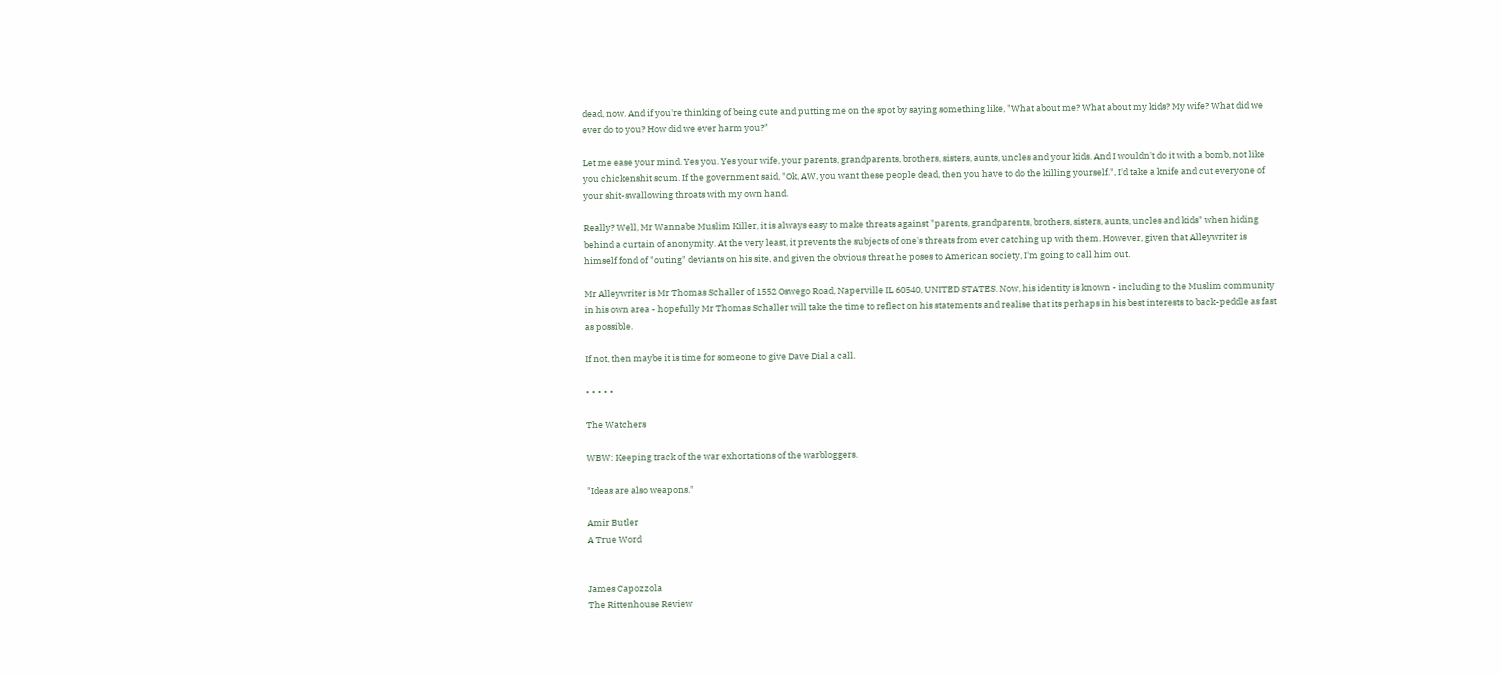dead, now. And if you're thinking of being cute and putting me on the spot by saying something like, "What about me? What about my kids? My wife? What did we ever do to you? How did we ever harm you?"

Let me ease your mind. Yes you. Yes your wife, your parents, grandparents, brothers, sisters, aunts, uncles and your kids. And I wouldn't do it with a bomb, not like you chickenshit scum. If the government said, "Ok, AW, you want these people dead, then you have to do the killing yourself.", I'd take a knife and cut everyone of your shit-swallowing throats with my own hand.

Really? Well, Mr Wannabe Muslim Killer, it is always easy to make threats against "parents, grandparents, brothers, sisters, aunts, uncles and kids" when hiding behind a curtain of anonymity. At the very least, it prevents the subjects of one's threats from ever catching up with them. However, given that Alleywriter is himself fond of "outing" deviants on his site, and given the obvious threat he poses to American society, I'm going to call him out.

Mr Alleywriter is Mr Thomas Schaller of 1552 Oswego Road, Naperville IL 60540, UNITED STATES. Now, his identity is known - including to the Muslim community in his own area - hopefully Mr Thomas Schaller will take the time to reflect on his statements and realise that its perhaps in his best interests to back-peddle as fast as possible.

If not, then maybe it is time for someone to give Dave Dial a call.

• • • • •

The Watchers

WBW: Keeping track of the war exhortations of the warbloggers.

"Ideas are also weapons."

Amir Butler
A True Word


James Capozzola
The Rittenhouse Review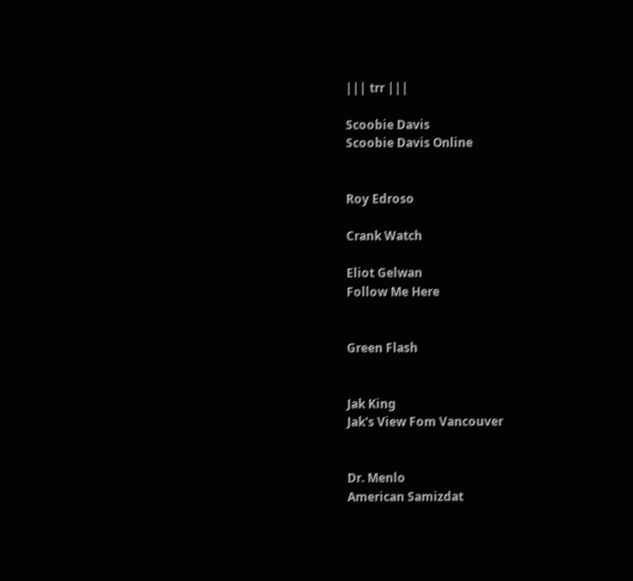||| trr |||

Scoobie Davis
Scoobie Davis Online


Roy Edroso

Crank Watch

Eliot Gelwan
Follow Me Here


Green Flash


Jak King
Jak's View Fom Vancouver


Dr. Menlo
American Samizdat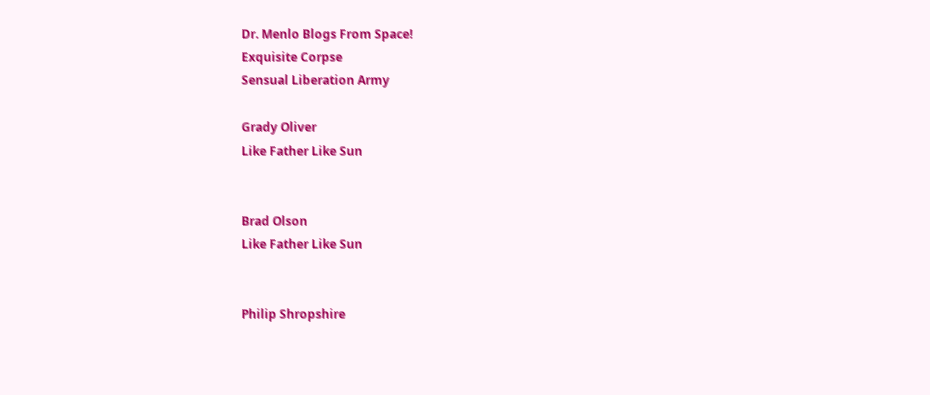Dr. Menlo Blogs From Space!
Exquisite Corpse
Sensual Liberation Army

Grady Oliver
Like Father Like Sun


Brad Olson
Like Father Like Sun


Philip Shropshire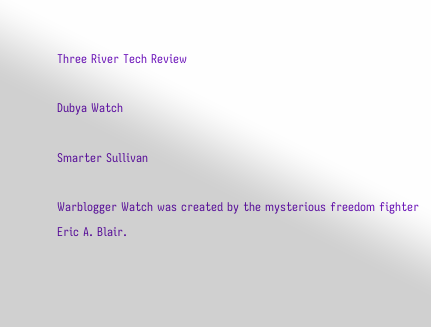Three River Tech Review

Dubya Watch

Smarter Sullivan

Warblogger Watch was created by the mysterious freedom fighter Eric A. Blair.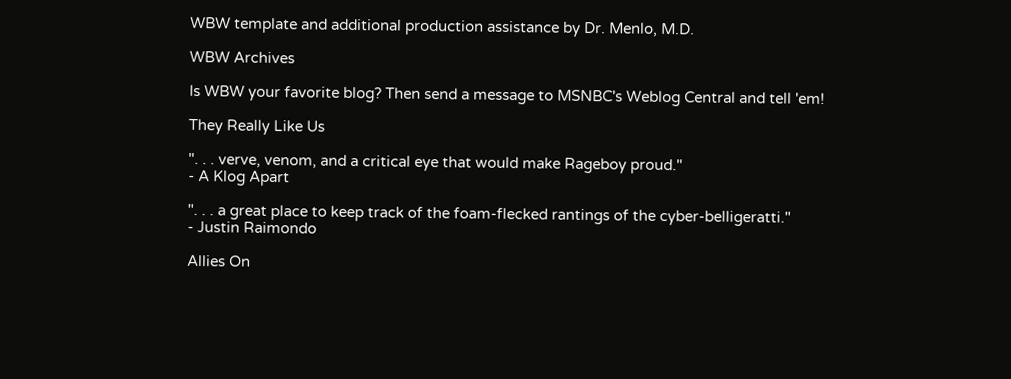WBW template and additional production assistance by Dr. Menlo, M.D.

WBW Archives

Is WBW your favorite blog? Then send a message to MSNBC's Weblog Central and tell 'em!

They Really Like Us

". . . verve, venom, and a critical eye that would make Rageboy proud."
- A Klog Apart

". . . a great place to keep track of the foam-flecked rantings of the cyber-belligeratti."
- Justin Raimondo

Allies On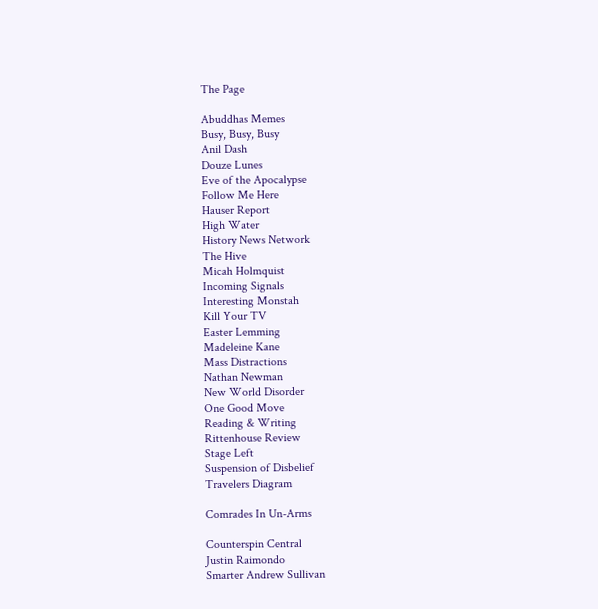The Page

Abuddhas Memes
Busy, Busy, Busy
Anil Dash
Douze Lunes
Eve of the Apocalypse
Follow Me Here
Hauser Report
High Water
History News Network
The Hive
Micah Holmquist
Incoming Signals
Interesting Monstah
Kill Your TV
Easter Lemming
Madeleine Kane
Mass Distractions
Nathan Newman
New World Disorder
One Good Move
Reading & Writing
Rittenhouse Review
Stage Left
Suspension of Disbelief
Travelers Diagram

Comrades In Un-Arms

Counterspin Central
Justin Raimondo
Smarter Andrew Sullivan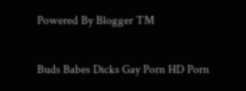Powered By Blogger TM

Buds Babes Dicks Gay Porn HD Porn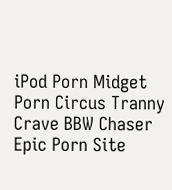iPod Porn Midget Porn Circus Tranny Crave BBW Chaser Epic Porn Site